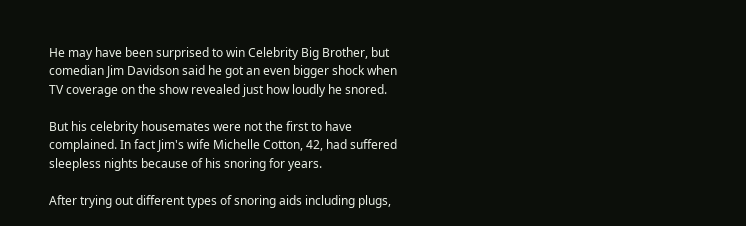He may have been surprised to win Celebrity Big Brother, but comedian Jim Davidson said he got an even bigger shock when TV coverage on the show revealed just how loudly he snored.

But his celebrity housemates were not the first to have complained. In fact Jim's wife Michelle Cotton, 42, had suffered sleepless nights because of his snoring for years.

After trying out different types of snoring aids including plugs,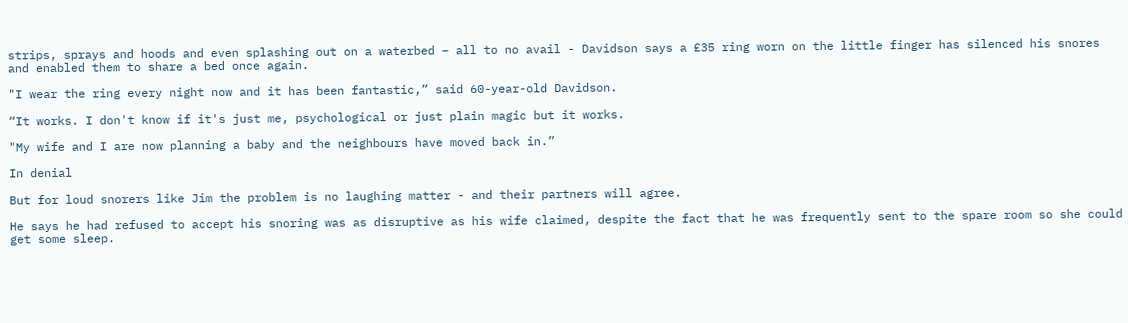strips, sprays and hoods and even splashing out on a waterbed – all to no avail - Davidson says a £35 ring worn on the little finger has silenced his snores and enabled them to share a bed once again.

"I wear the ring every night now and it has been fantastic,” said 60-year-old Davidson.

“It works. I don't know if it's just me, psychological or just plain magic but it works.

"My wife and I are now planning a baby and the neighbours have moved back in.”

In denial

But for loud snorers like Jim the problem is no laughing matter - and their partners will agree.

He says he had refused to accept his snoring was as disruptive as his wife claimed, despite the fact that he was frequently sent to the spare room so she could get some sleep.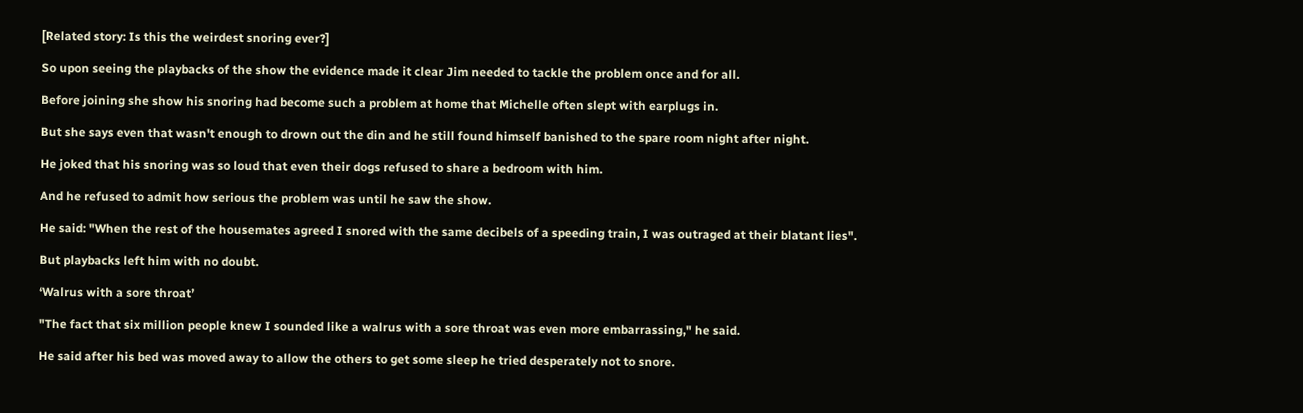[Related story: Is this the weirdest snoring ever?]

So upon seeing the playbacks of the show the evidence made it clear Jim needed to tackle the problem once and for all.

Before joining she show his snoring had become such a problem at home that Michelle often slept with earplugs in.

But she says even that wasn't enough to drown out the din and he still found himself banished to the spare room night after night.

He joked that his snoring was so loud that even their dogs refused to share a bedroom with him.

And he refused to admit how serious the problem was until he saw the show.

He said: "When the rest of the housemates agreed I snored with the same decibels of a speeding train, I was outraged at their blatant lies".

But playbacks left him with no doubt.

‘Walrus with a sore throat’

"The fact that six million people knew I sounded like a walrus with a sore throat was even more embarrassing," he said.

He said after his bed was moved away to allow the others to get some sleep he tried desperately not to snore.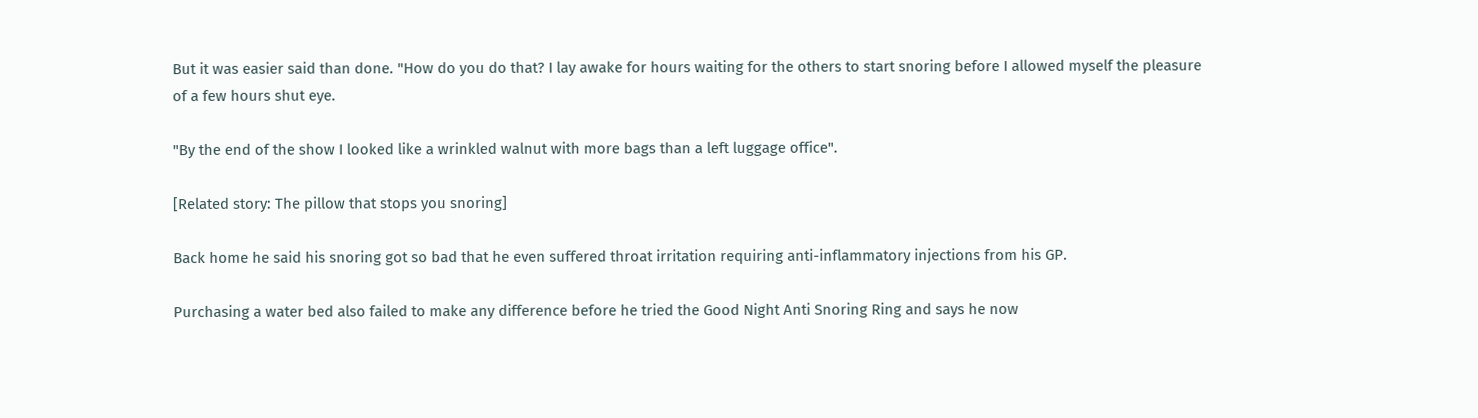But it was easier said than done. "How do you do that? I lay awake for hours waiting for the others to start snoring before I allowed myself the pleasure of a few hours shut eye.

"By the end of the show I looked like a wrinkled walnut with more bags than a left luggage office".

[Related story: The pillow that stops you snoring]

Back home he said his snoring got so bad that he even suffered throat irritation requiring anti-inflammatory injections from his GP.

Purchasing a water bed also failed to make any difference before he tried the Good Night Anti Snoring Ring and says he now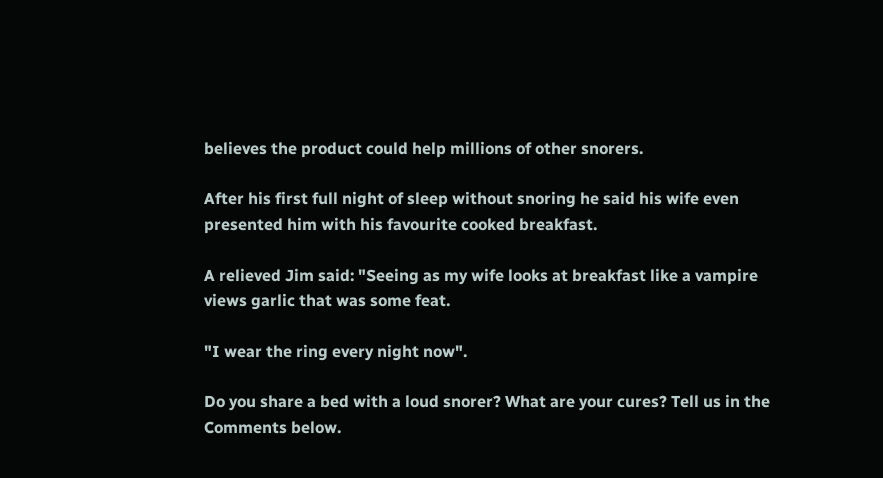believes the product could help millions of other snorers.

After his first full night of sleep without snoring he said his wife even presented him with his favourite cooked breakfast.

A relieved Jim said: "Seeing as my wife looks at breakfast like a vampire views garlic that was some feat.

"I wear the ring every night now".

Do you share a bed with a loud snorer? What are your cures? Tell us in the Comments below.